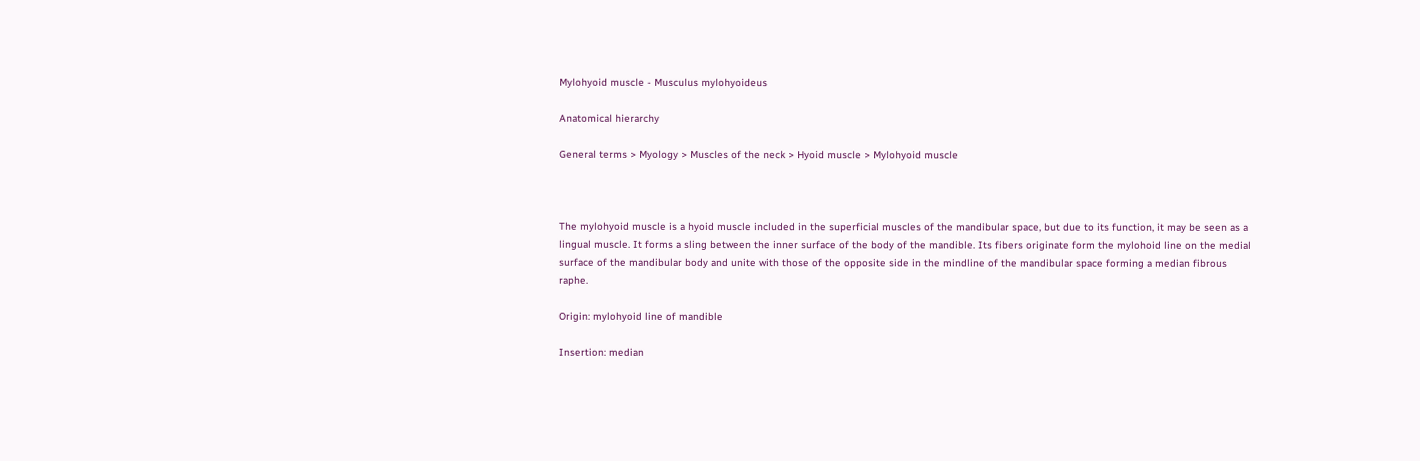Mylohyoid muscle - Musculus mylohyoideus

Anatomical hierarchy

General terms > Myology > Muscles of the neck > Hyoid muscle > Mylohyoid muscle



The mylohyoid muscle is a hyoid muscle included in the superficial muscles of the mandibular space, but due to its function, it may be seen as a lingual muscle. It forms a sling between the inner surface of the body of the mandible. Its fibers originate form the mylohoid line on the medial surface of the mandibular body and unite with those of the opposite side in the mindline of the mandibular space forming a median fibrous raphe.

Origin: mylohyoid line of mandible

Insertion: median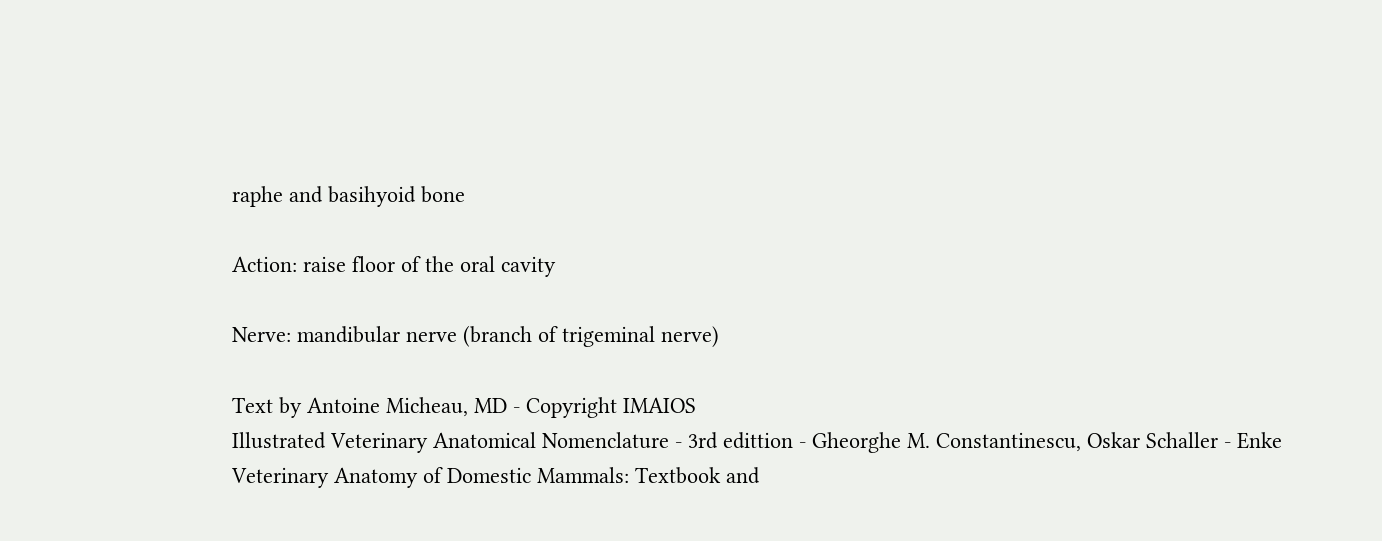raphe and basihyoid bone

Action: raise floor of the oral cavity

Nerve: mandibular nerve (branch of trigeminal nerve)

Text by Antoine Micheau, MD - Copyright IMAIOS
Illustrated Veterinary Anatomical Nomenclature - 3rd edittion - Gheorghe M. Constantinescu, Oskar Schaller - Enke
Veterinary Anatomy of Domestic Mammals: Textbook and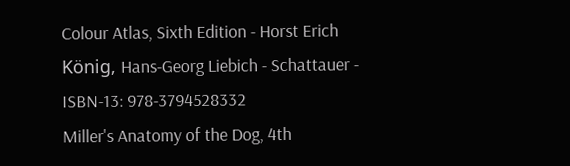Colour Atlas, Sixth Edition - Horst Erich König, Hans-Georg Liebich - Schattauer - ISBN-13: 978-3794528332
Miller's Anatomy of the Dog, 4th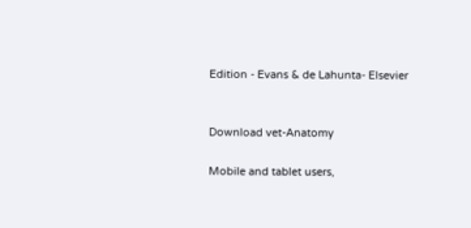Edition - Evans & de Lahunta- Elsevier


Download vet-Anatomy

Mobile and tablet users,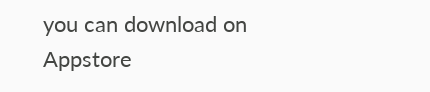you can download on Appstore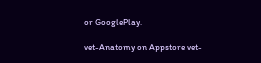or GooglePlay.

vet-Anatomy on Appstore vet-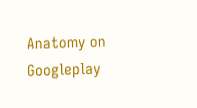Anatomy on Googleplay